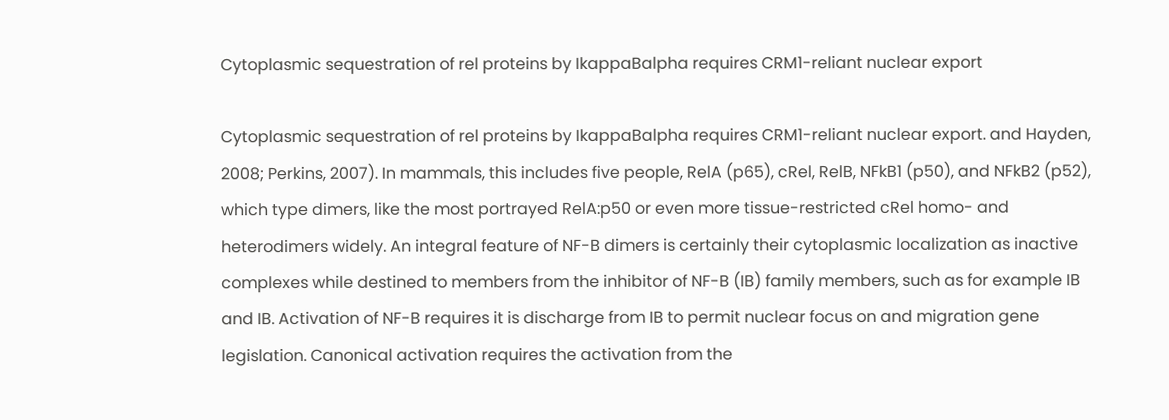Cytoplasmic sequestration of rel proteins by IkappaBalpha requires CRM1-reliant nuclear export

Cytoplasmic sequestration of rel proteins by IkappaBalpha requires CRM1-reliant nuclear export. and Hayden, 2008; Perkins, 2007). In mammals, this includes five people, RelA (p65), cRel, RelB, NFkB1 (p50), and NFkB2 (p52), which type dimers, like the most portrayed RelA:p50 or even more tissue-restricted cRel homo- and heterodimers widely. An integral feature of NF-B dimers is certainly their cytoplasmic localization as inactive complexes while destined to members from the inhibitor of NF-B (IB) family members, such as for example IB and IB. Activation of NF-B requires it is discharge from IB to permit nuclear focus on and migration gene legislation. Canonical activation requires the activation from the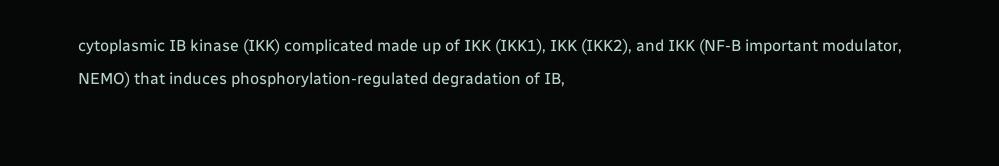cytoplasmic IB kinase (IKK) complicated made up of IKK (IKK1), IKK (IKK2), and IKK (NF-B important modulator, NEMO) that induces phosphorylation-regulated degradation of IB,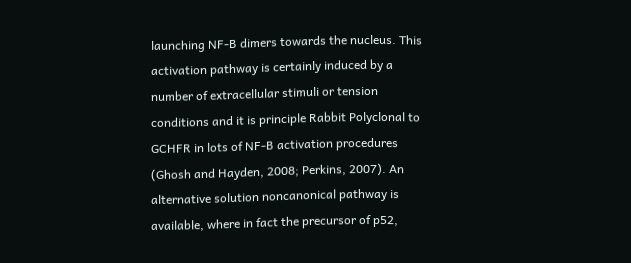launching NF-B dimers towards the nucleus. This activation pathway is certainly induced by a number of extracellular stimuli or tension conditions and it is principle Rabbit Polyclonal to GCHFR in lots of NF-B activation procedures (Ghosh and Hayden, 2008; Perkins, 2007). An alternative solution noncanonical pathway is available, where in fact the precursor of p52,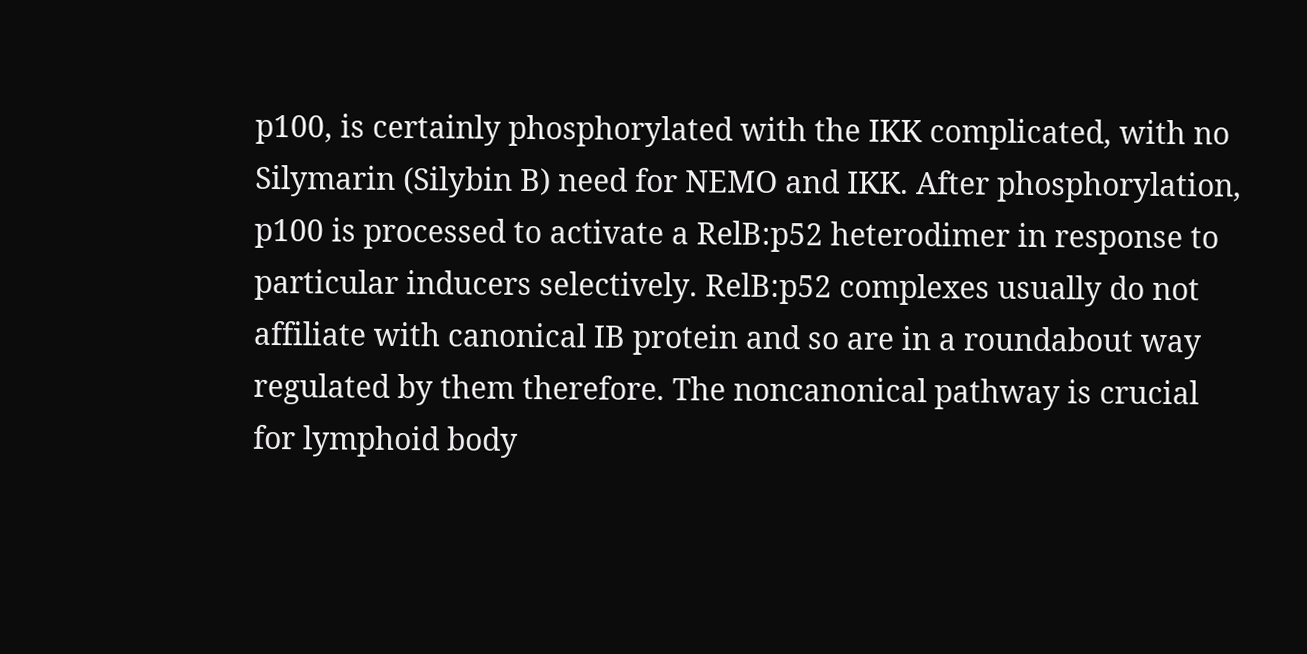p100, is certainly phosphorylated with the IKK complicated, with no Silymarin (Silybin B) need for NEMO and IKK. After phosphorylation, p100 is processed to activate a RelB:p52 heterodimer in response to particular inducers selectively. RelB:p52 complexes usually do not affiliate with canonical IB protein and so are in a roundabout way regulated by them therefore. The noncanonical pathway is crucial for lymphoid body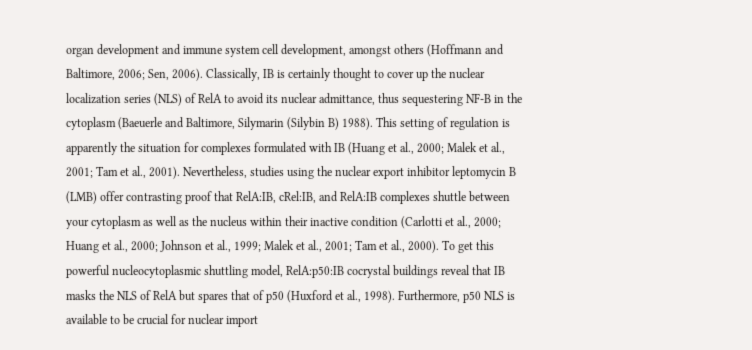organ development and immune system cell development, amongst others (Hoffmann and Baltimore, 2006; Sen, 2006). Classically, IB is certainly thought to cover up the nuclear localization series (NLS) of RelA to avoid its nuclear admittance, thus sequestering NF-B in the cytoplasm (Baeuerle and Baltimore, Silymarin (Silybin B) 1988). This setting of regulation is apparently the situation for complexes formulated with IB (Huang et al., 2000; Malek et al., 2001; Tam et al., 2001). Nevertheless, studies using the nuclear export inhibitor leptomycin B (LMB) offer contrasting proof that RelA:IB, cRel:IB, and RelA:IB complexes shuttle between your cytoplasm as well as the nucleus within their inactive condition (Carlotti et al., 2000; Huang et al., 2000; Johnson et al., 1999; Malek et al., 2001; Tam et al., 2000). To get this powerful nucleocytoplasmic shuttling model, RelA:p50:IB cocrystal buildings reveal that IB masks the NLS of RelA but spares that of p50 (Huxford et al., 1998). Furthermore, p50 NLS is available to be crucial for nuclear import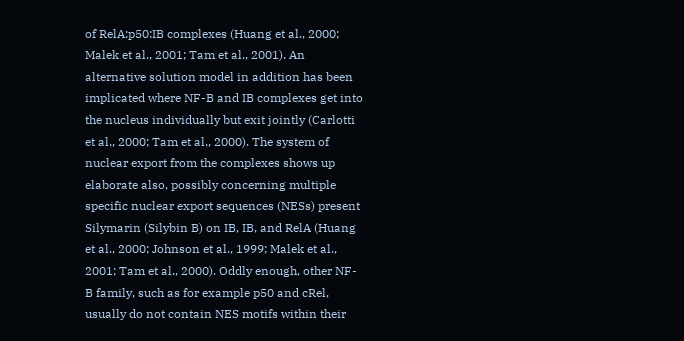of RelA:p50:IB complexes (Huang et al., 2000; Malek et al., 2001; Tam et al., 2001). An alternative solution model in addition has been implicated where NF-B and IB complexes get into the nucleus individually but exit jointly (Carlotti et al., 2000; Tam et al., 2000). The system of nuclear export from the complexes shows up elaborate also, possibly concerning multiple specific nuclear export sequences (NESs) present Silymarin (Silybin B) on IB, IB, and RelA (Huang et al., 2000; Johnson et al., 1999; Malek et al., 2001; Tam et al., 2000). Oddly enough, other NF-B family, such as for example p50 and cRel, usually do not contain NES motifs within their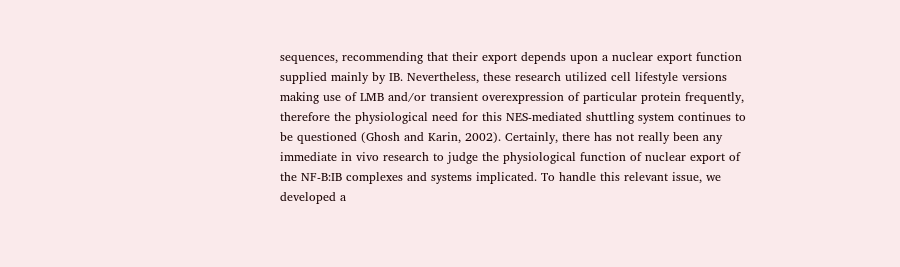sequences, recommending that their export depends upon a nuclear export function supplied mainly by IB. Nevertheless, these research utilized cell lifestyle versions making use of LMB and/or transient overexpression of particular protein frequently, therefore the physiological need for this NES-mediated shuttling system continues to be questioned (Ghosh and Karin, 2002). Certainly, there has not really been any immediate in vivo research to judge the physiological function of nuclear export of the NF-B:IB complexes and systems implicated. To handle this relevant issue, we developed a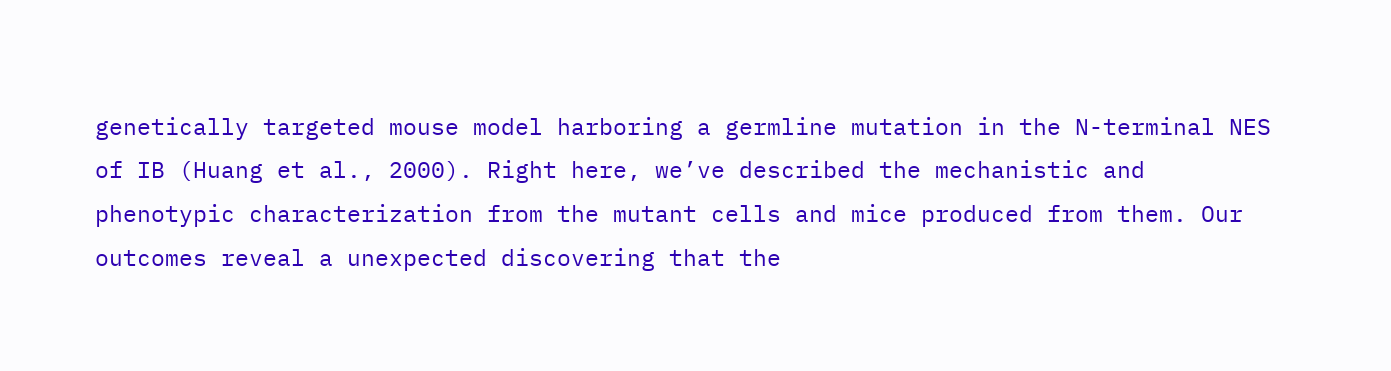genetically targeted mouse model harboring a germline mutation in the N-terminal NES of IB (Huang et al., 2000). Right here, we’ve described the mechanistic and phenotypic characterization from the mutant cells and mice produced from them. Our outcomes reveal a unexpected discovering that the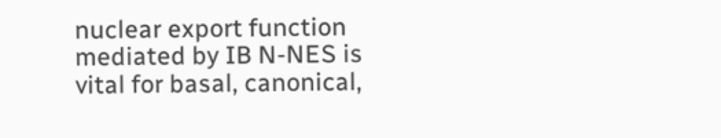nuclear export function mediated by IB N-NES is vital for basal, canonical,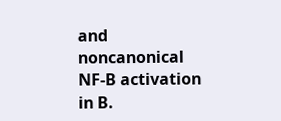and noncanonical NF-B activation in B.